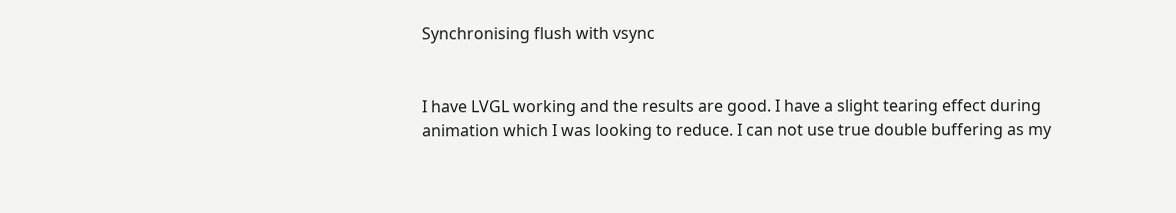Synchronising flush with vsync


I have LVGL working and the results are good. I have a slight tearing effect during animation which I was looking to reduce. I can not use true double buffering as my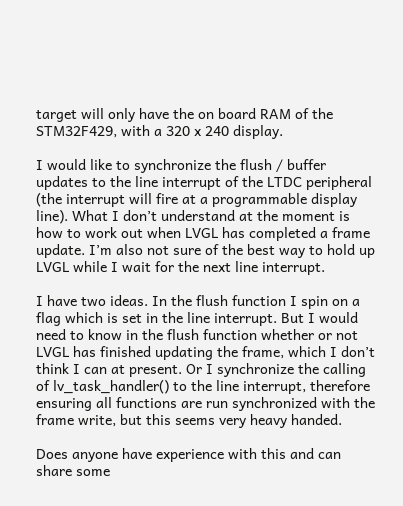target will only have the on board RAM of the STM32F429, with a 320 x 240 display.

I would like to synchronize the flush / buffer updates to the line interrupt of the LTDC peripheral (the interrupt will fire at a programmable display line). What I don’t understand at the moment is how to work out when LVGL has completed a frame update. I’m also not sure of the best way to hold up LVGL while I wait for the next line interrupt.

I have two ideas. In the flush function I spin on a flag which is set in the line interrupt. But I would need to know in the flush function whether or not LVGL has finished updating the frame, which I don’t think I can at present. Or I synchronize the calling of lv_task_handler() to the line interrupt, therefore ensuring all functions are run synchronized with the frame write, but this seems very heavy handed.

Does anyone have experience with this and can share some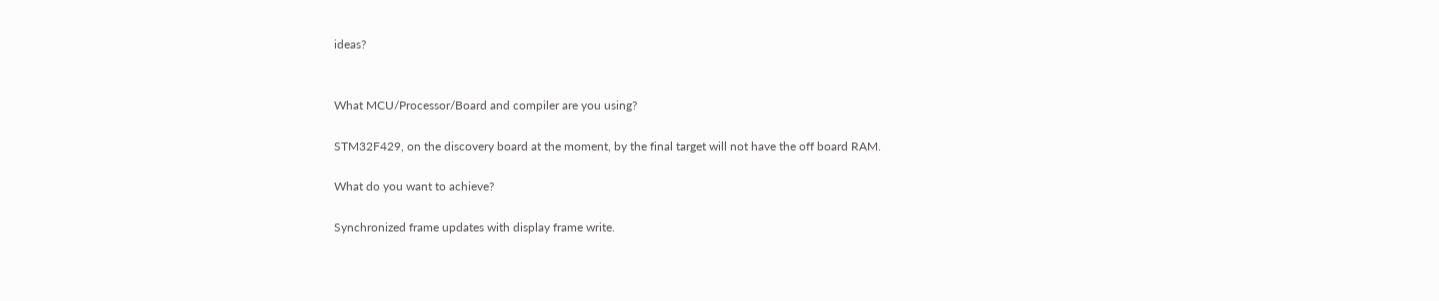ideas?


What MCU/Processor/Board and compiler are you using?

STM32F429, on the discovery board at the moment, by the final target will not have the off board RAM.

What do you want to achieve?

Synchronized frame updates with display frame write.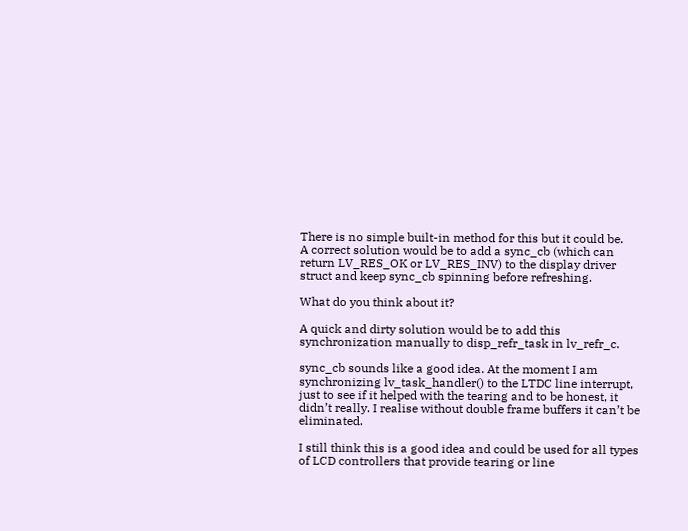There is no simple built-in method for this but it could be.
A correct solution would be to add a sync_cb (which can return LV_RES_OK or LV_RES_INV) to the display driver struct and keep sync_cb spinning before refreshing.

What do you think about it?

A quick and dirty solution would be to add this synchronization manually to disp_refr_task in lv_refr_c.

sync_cb sounds like a good idea. At the moment I am synchronizing lv_task_handler() to the LTDC line interrupt, just to see if it helped with the tearing and to be honest, it didn’t really. I realise without double frame buffers it can’t be eliminated.

I still think this is a good idea and could be used for all types of LCD controllers that provide tearing or line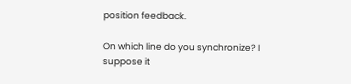position feedback.

On which line do you synchronize? I suppose it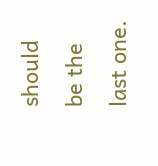should be the last one.